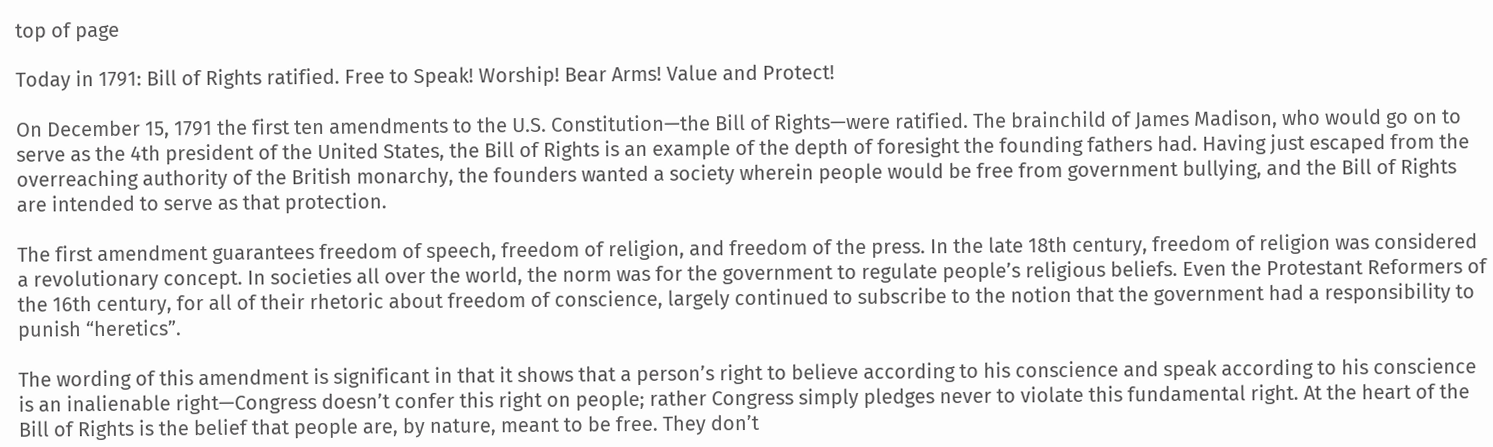top of page

Today in 1791: Bill of Rights ratified. Free to Speak! Worship! Bear Arms! Value and Protect!

On December 15, 1791 the first ten amendments to the U.S. Constitution—the Bill of Rights—were ratified. The brainchild of James Madison, who would go on to serve as the 4th president of the United States, the Bill of Rights is an example of the depth of foresight the founding fathers had. Having just escaped from the overreaching authority of the British monarchy, the founders wanted a society wherein people would be free from government bullying, and the Bill of Rights are intended to serve as that protection.

The first amendment guarantees freedom of speech, freedom of religion, and freedom of the press. In the late 18th century, freedom of religion was considered a revolutionary concept. In societies all over the world, the norm was for the government to regulate people’s religious beliefs. Even the Protestant Reformers of the 16th century, for all of their rhetoric about freedom of conscience, largely continued to subscribe to the notion that the government had a responsibility to punish “heretics”.

The wording of this amendment is significant in that it shows that a person’s right to believe according to his conscience and speak according to his conscience is an inalienable right—Congress doesn’t confer this right on people; rather Congress simply pledges never to violate this fundamental right. At the heart of the Bill of Rights is the belief that people are, by nature, meant to be free. They don’t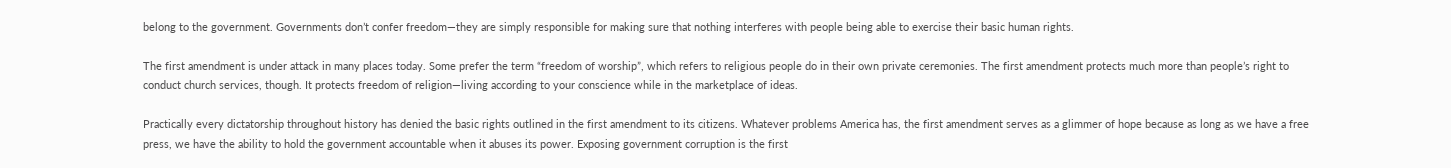belong to the government. Governments don’t confer freedom—they are simply responsible for making sure that nothing interferes with people being able to exercise their basic human rights.

The first amendment is under attack in many places today. Some prefer the term “freedom of worship”, which refers to religious people do in their own private ceremonies. The first amendment protects much more than people’s right to conduct church services, though. It protects freedom of religion—living according to your conscience while in the marketplace of ideas.

Practically every dictatorship throughout history has denied the basic rights outlined in the first amendment to its citizens. Whatever problems America has, the first amendment serves as a glimmer of hope because as long as we have a free press, we have the ability to hold the government accountable when it abuses its power. Exposing government corruption is the first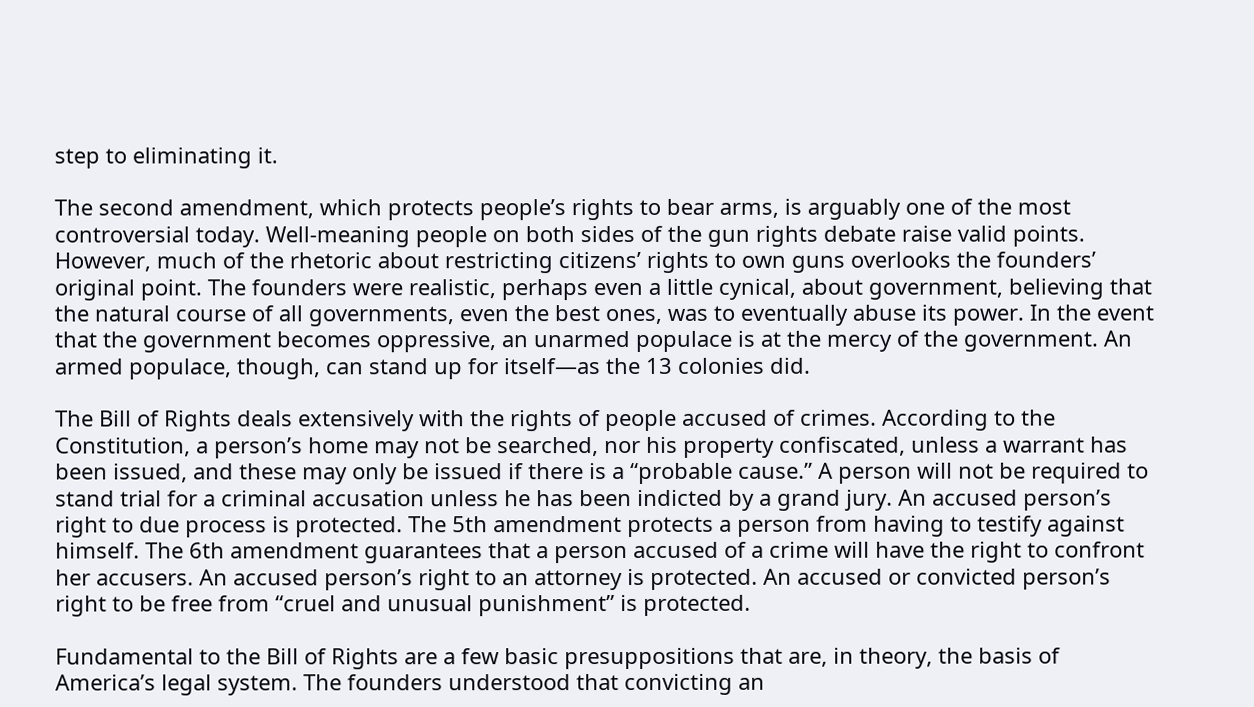step to eliminating it.

The second amendment, which protects people’s rights to bear arms, is arguably one of the most controversial today. Well-meaning people on both sides of the gun rights debate raise valid points. However, much of the rhetoric about restricting citizens’ rights to own guns overlooks the founders’ original point. The founders were realistic, perhaps even a little cynical, about government, believing that the natural course of all governments, even the best ones, was to eventually abuse its power. In the event that the government becomes oppressive, an unarmed populace is at the mercy of the government. An armed populace, though, can stand up for itself—as the 13 colonies did.

The Bill of Rights deals extensively with the rights of people accused of crimes. According to the Constitution, a person’s home may not be searched, nor his property confiscated, unless a warrant has been issued, and these may only be issued if there is a “probable cause.” A person will not be required to stand trial for a criminal accusation unless he has been indicted by a grand jury. An accused person’s right to due process is protected. The 5th amendment protects a person from having to testify against himself. The 6th amendment guarantees that a person accused of a crime will have the right to confront her accusers. An accused person’s right to an attorney is protected. An accused or convicted person’s right to be free from “cruel and unusual punishment” is protected.

Fundamental to the Bill of Rights are a few basic presuppositions that are, in theory, the basis of America’s legal system. The founders understood that convicting an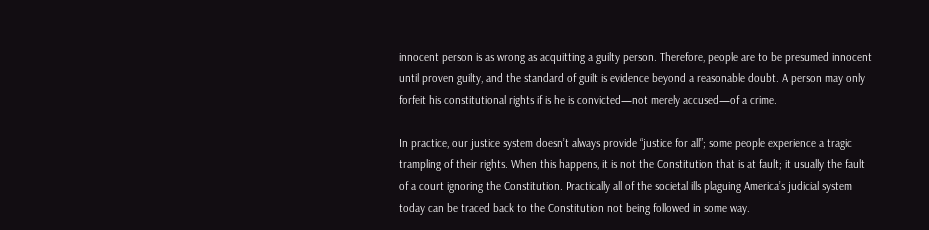innocent person is as wrong as acquitting a guilty person. Therefore, people are to be presumed innocent until proven guilty, and the standard of guilt is evidence beyond a reasonable doubt. A person may only forfeit his constitutional rights if is he is convicted—not merely accused—of a crime.

In practice, our justice system doesn’t always provide “justice for all”; some people experience a tragic trampling of their rights. When this happens, it is not the Constitution that is at fault; it usually the fault of a court ignoring the Constitution. Practically all of the societal ills plaguing America’s judicial system today can be traced back to the Constitution not being followed in some way.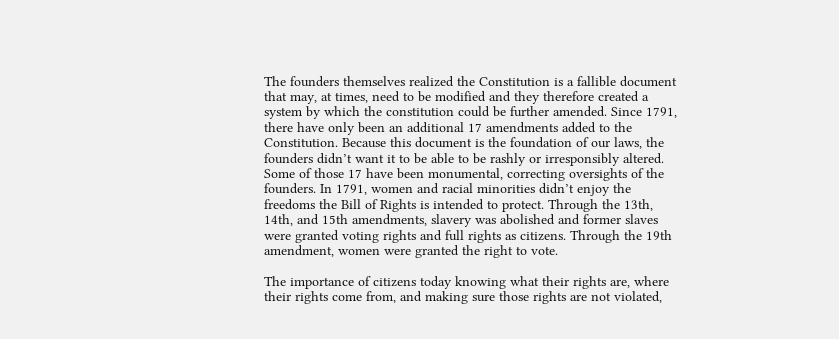The founders themselves realized the Constitution is a fallible document that may, at times, need to be modified and they therefore created a system by which the constitution could be further amended. Since 1791, there have only been an additional 17 amendments added to the Constitution. Because this document is the foundation of our laws, the founders didn’t want it to be able to be rashly or irresponsibly altered. Some of those 17 have been monumental, correcting oversights of the founders. In 1791, women and racial minorities didn’t enjoy the freedoms the Bill of Rights is intended to protect. Through the 13th, 14th, and 15th amendments, slavery was abolished and former slaves were granted voting rights and full rights as citizens. Through the 19th amendment, women were granted the right to vote.

The importance of citizens today knowing what their rights are, where their rights come from, and making sure those rights are not violated,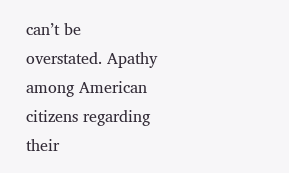can’t be overstated. Apathy among American citizens regarding their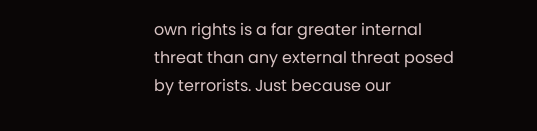own rights is a far greater internal threat than any external threat posed by terrorists. Just because our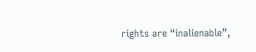rights are “inalienable”,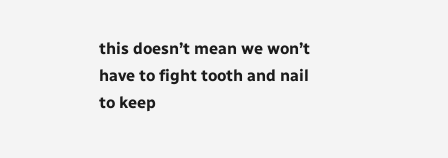this doesn’t mean we won’t have to fight tooth and nail to keep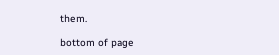them.

bottom of page